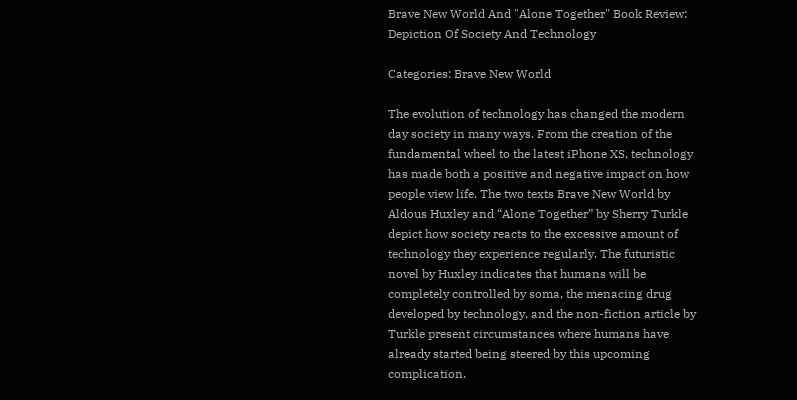Brave New World And "Alone Together" Book Review: Depiction Of Society And Technology

Categories: Brave New World

The evolution of technology has changed the modern day society in many ways. From the creation of the fundamental wheel to the latest iPhone XS, technology has made both a positive and negative impact on how people view life. The two texts Brave New World by Aldous Huxley and “Alone Together” by Sherry Turkle depict how society reacts to the excessive amount of technology they experience regularly. The futuristic novel by Huxley indicates that humans will be completely controlled by soma, the menacing drug developed by technology, and the non-fiction article by Turkle present circumstances where humans have already started being steered by this upcoming complication.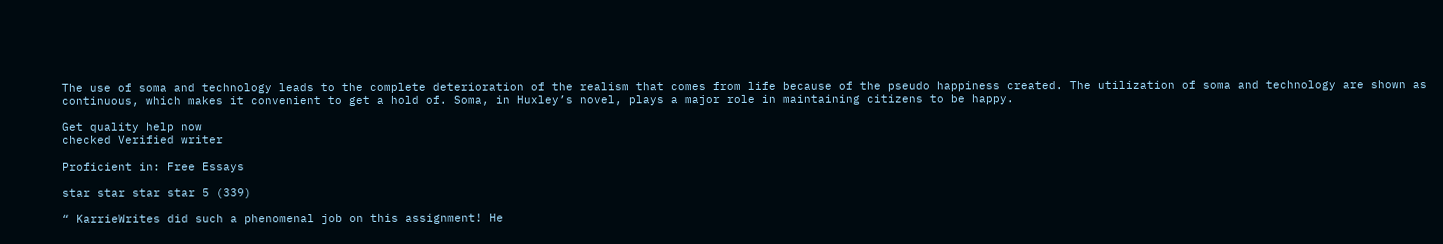The use of soma and technology leads to the complete deterioration of the realism that comes from life because of the pseudo happiness created. The utilization of soma and technology are shown as continuous, which makes it convenient to get a hold of. Soma, in Huxley’s novel, plays a major role in maintaining citizens to be happy.

Get quality help now
checked Verified writer

Proficient in: Free Essays

star star star star 5 (339)

“ KarrieWrites did such a phenomenal job on this assignment! He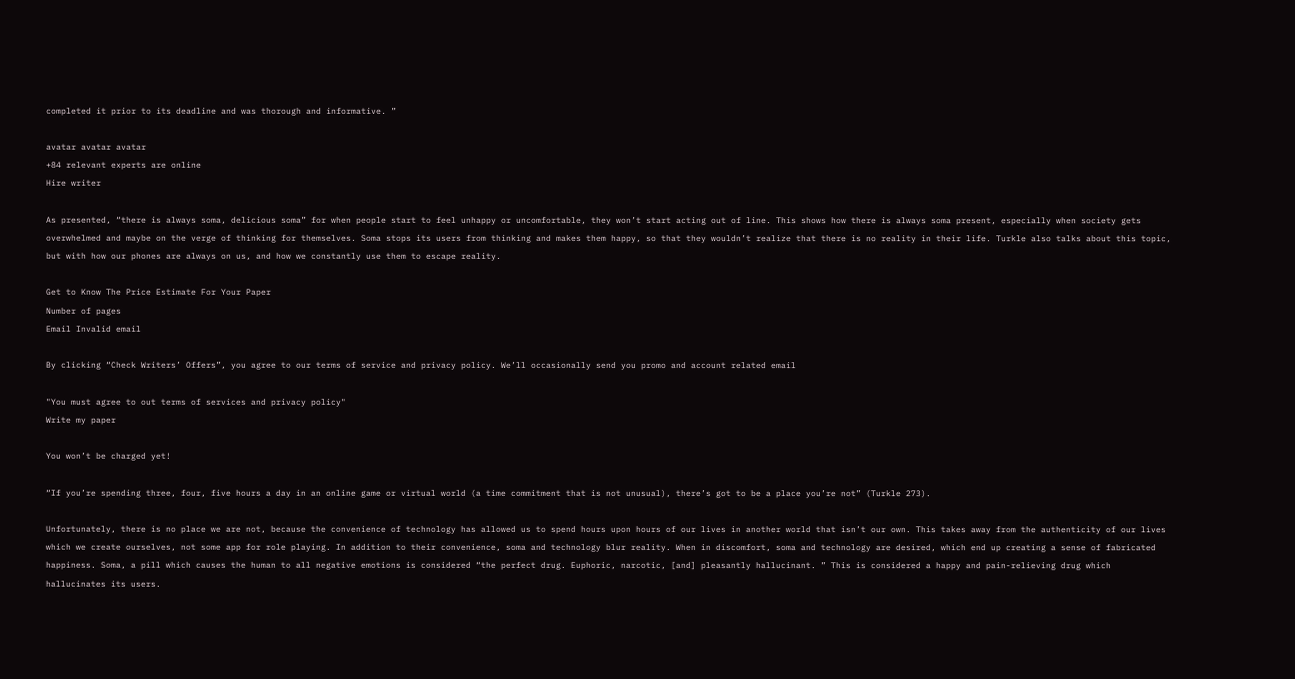completed it prior to its deadline and was thorough and informative. ”

avatar avatar avatar
+84 relevant experts are online
Hire writer

As presented, “there is always soma, delicious soma” for when people start to feel unhappy or uncomfortable, they won’t start acting out of line. This shows how there is always soma present, especially when society gets overwhelmed and maybe on the verge of thinking for themselves. Soma stops its users from thinking and makes them happy, so that they wouldn’t realize that there is no reality in their life. Turkle also talks about this topic, but with how our phones are always on us, and how we constantly use them to escape reality.

Get to Know The Price Estimate For Your Paper
Number of pages
Email Invalid email

By clicking “Check Writers’ Offers”, you agree to our terms of service and privacy policy. We’ll occasionally send you promo and account related email

"You must agree to out terms of services and privacy policy"
Write my paper

You won’t be charged yet!

“If you’re spending three, four, five hours a day in an online game or virtual world (a time commitment that is not unusual), there’s got to be a place you’re not” (Turkle 273).

Unfortunately, there is no place we are not, because the convenience of technology has allowed us to spend hours upon hours of our lives in another world that isn’t our own. This takes away from the authenticity of our lives which we create ourselves, not some app for role playing. In addition to their convenience, soma and technology blur reality. When in discomfort, soma and technology are desired, which end up creating a sense of fabricated happiness. Soma, a pill which causes the human to all negative emotions is considered “the perfect drug. Euphoric, narcotic, [and] pleasantly hallucinant. ” This is considered a happy and pain-relieving drug which hallucinates its users.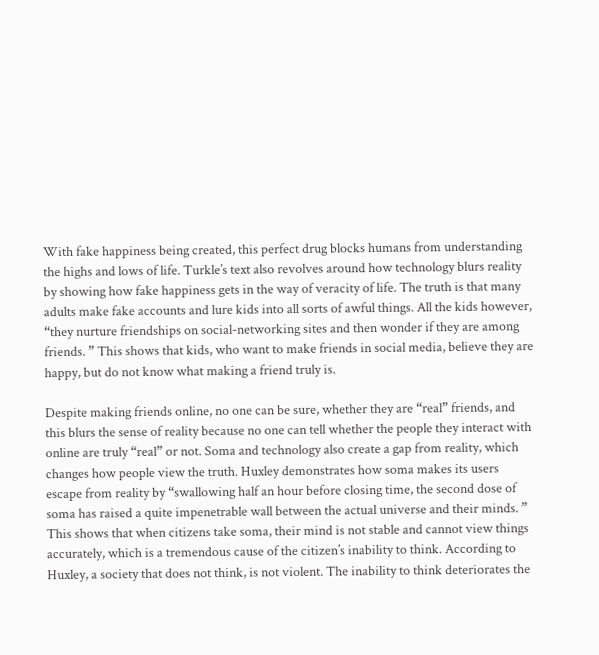With fake happiness being created, this perfect drug blocks humans from understanding the highs and lows of life. Turkle’s text also revolves around how technology blurs reality by showing how fake happiness gets in the way of veracity of life. The truth is that many adults make fake accounts and lure kids into all sorts of awful things. All the kids however, “they nurture friendships on social-networking sites and then wonder if they are among friends. ” This shows that kids, who want to make friends in social media, believe they are happy, but do not know what making a friend truly is.

Despite making friends online, no one can be sure, whether they are “real” friends, and this blurs the sense of reality because no one can tell whether the people they interact with online are truly “real” or not. Soma and technology also create a gap from reality, which changes how people view the truth. Huxley demonstrates how soma makes its users escape from reality by “swallowing half an hour before closing time, the second dose of soma has raised a quite impenetrable wall between the actual universe and their minds. ” This shows that when citizens take soma, their mind is not stable and cannot view things accurately, which is a tremendous cause of the citizen’s inability to think. According to Huxley, a society that does not think, is not violent. The inability to think deteriorates the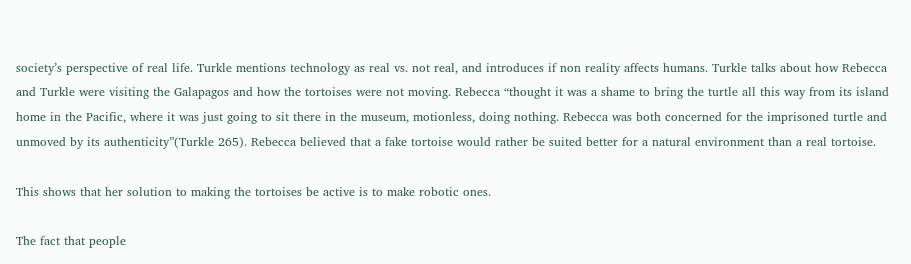society’s perspective of real life. Turkle mentions technology as real vs. not real, and introduces if non reality affects humans. Turkle talks about how Rebecca and Turkle were visiting the Galapagos and how the tortoises were not moving. Rebecca “thought it was a shame to bring the turtle all this way from its island home in the Pacific, where it was just going to sit there in the museum, motionless, doing nothing. Rebecca was both concerned for the imprisoned turtle and unmoved by its authenticity”(Turkle 265). Rebecca believed that a fake tortoise would rather be suited better for a natural environment than a real tortoise.

This shows that her solution to making the tortoises be active is to make robotic ones.

The fact that people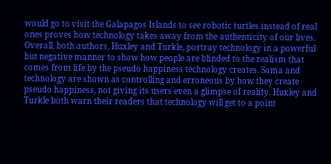would go to visit the Galapagos Islands to see robotic turtles instead of real ones proves how technology takes away from the authenticity of our lives. Overall, both authors, Huxley and Turkle, portray technology in a powerful but negative manner to show how people are blinded to the realism that comes from life by the pseudo happiness technology creates. Soma and technology are shown as controlling and erroneous by how they create pseudo happiness, not giving its users even a glimpse of reality. Huxley and Turkle both warn their readers that technology will get to a point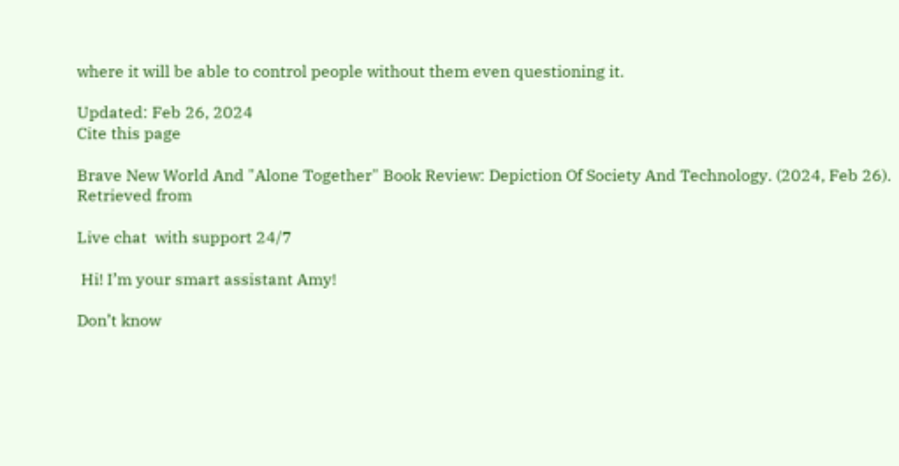where it will be able to control people without them even questioning it.

Updated: Feb 26, 2024
Cite this page

Brave New World And "Alone Together" Book Review: Depiction Of Society And Technology. (2024, Feb 26). Retrieved from

Live chat  with support 24/7

 Hi! I’m your smart assistant Amy!

Don’t know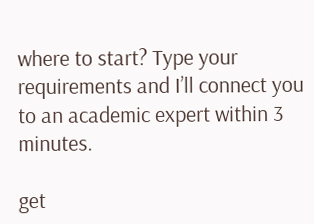where to start? Type your requirements and I’ll connect you to an academic expert within 3 minutes.

get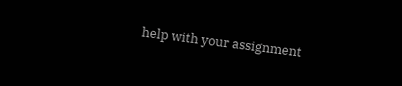help with your assignment